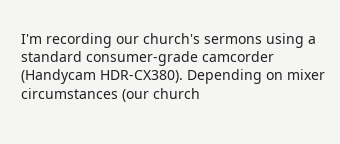I'm recording our church's sermons using a standard consumer-grade camcorder (Handycam HDR-CX380). Depending on mixer circumstances (our church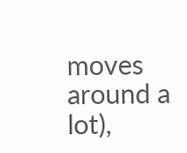moves around a lot),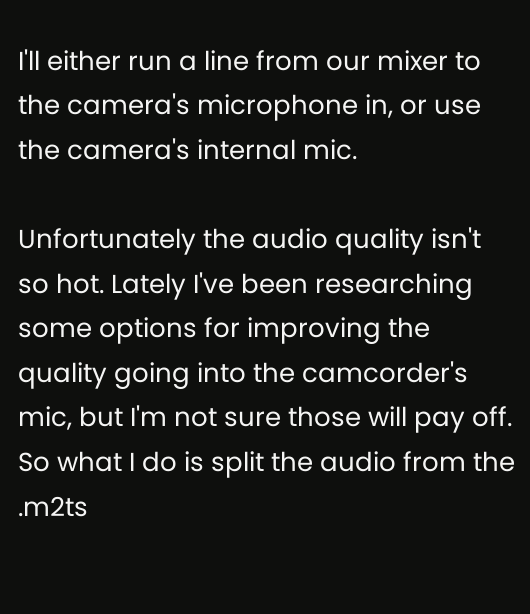I'll either run a line from our mixer to the camera's microphone in, or use the camera's internal mic.

Unfortunately the audio quality isn't so hot. Lately I've been researching some options for improving the quality going into the camcorder's mic, but I'm not sure those will pay off. So what I do is split the audio from the .m2ts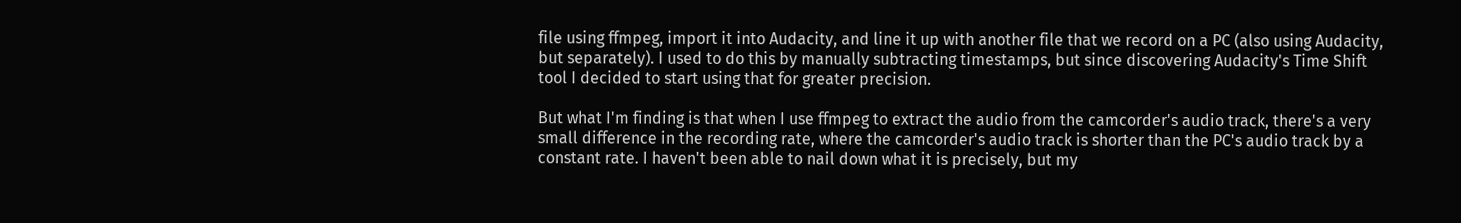file using ffmpeg, import it into Audacity, and line it up with another file that we record on a PC (also using Audacity, but separately). I used to do this by manually subtracting timestamps, but since discovering Audacity's Time Shift tool I decided to start using that for greater precision.

But what I'm finding is that when I use ffmpeg to extract the audio from the camcorder's audio track, there's a very small difference in the recording rate, where the camcorder's audio track is shorter than the PC's audio track by a constant rate. I haven't been able to nail down what it is precisely, but my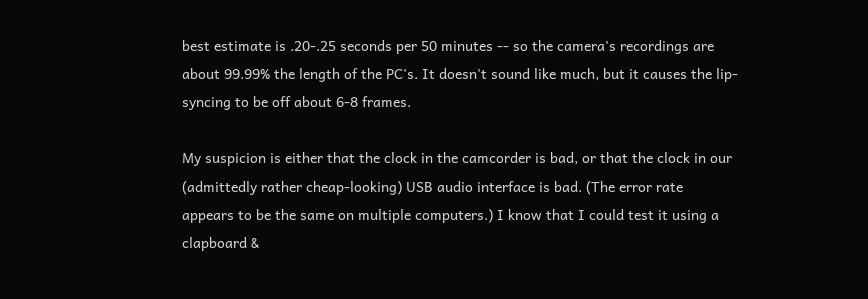best estimate is .20-.25 seconds per 50 minutes -- so the camera's recordings are about 99.99% the length of the PC's. It doesn't sound like much, but it causes the lip-syncing to be off about 6-8 frames.

My suspicion is either that the clock in the camcorder is bad, or that the clock in our (admittedly rather cheap-looking) USB audio interface is bad. (The error rate appears to be the same on multiple computers.) I know that I could test it using a clapboard &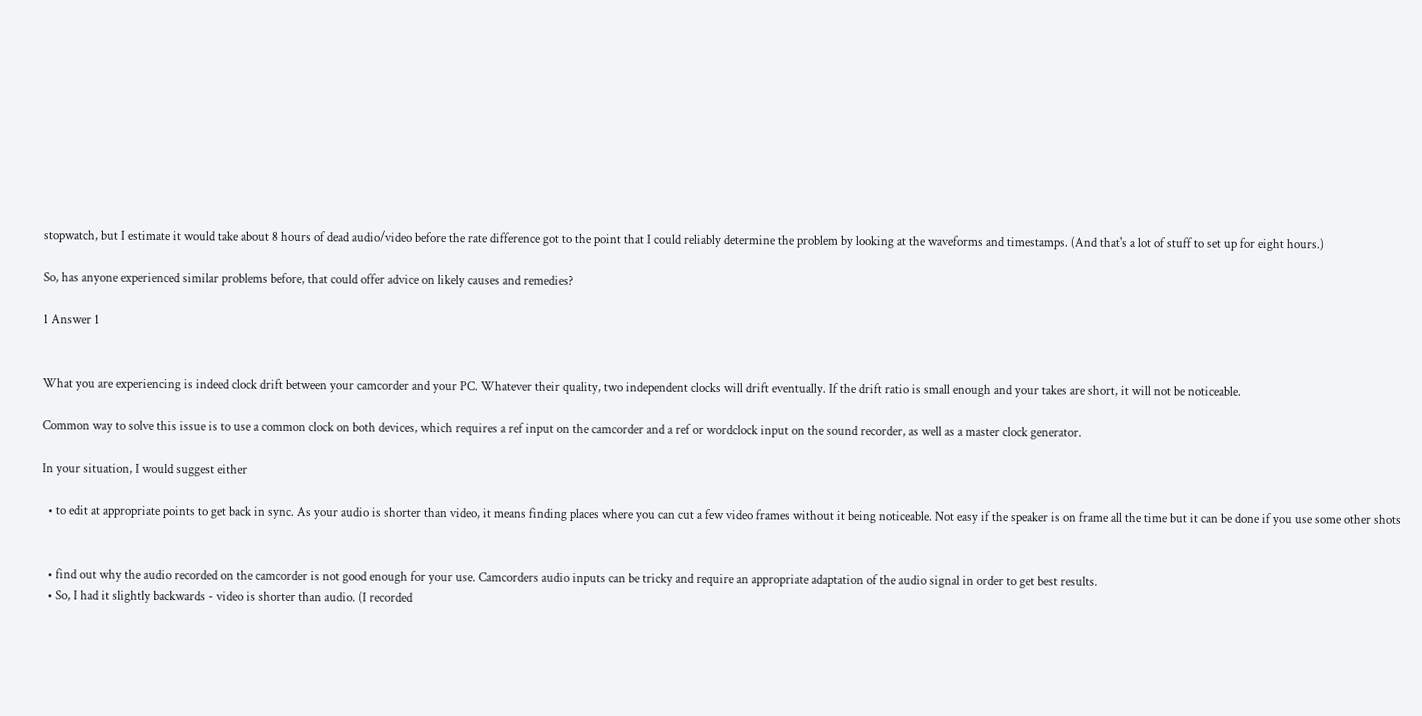stopwatch, but I estimate it would take about 8 hours of dead audio/video before the rate difference got to the point that I could reliably determine the problem by looking at the waveforms and timestamps. (And that's a lot of stuff to set up for eight hours.)

So, has anyone experienced similar problems before, that could offer advice on likely causes and remedies?

1 Answer 1


What you are experiencing is indeed clock drift between your camcorder and your PC. Whatever their quality, two independent clocks will drift eventually. If the drift ratio is small enough and your takes are short, it will not be noticeable.

Common way to solve this issue is to use a common clock on both devices, which requires a ref input on the camcorder and a ref or wordclock input on the sound recorder, as well as a master clock generator.

In your situation, I would suggest either

  • to edit at appropriate points to get back in sync. As your audio is shorter than video, it means finding places where you can cut a few video frames without it being noticeable. Not easy if the speaker is on frame all the time but it can be done if you use some other shots


  • find out why the audio recorded on the camcorder is not good enough for your use. Camcorders audio inputs can be tricky and require an appropriate adaptation of the audio signal in order to get best results.
  • So, I had it slightly backwards - video is shorter than audio. (I recorded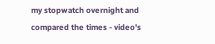my stopwatch overnight and compared the times - video's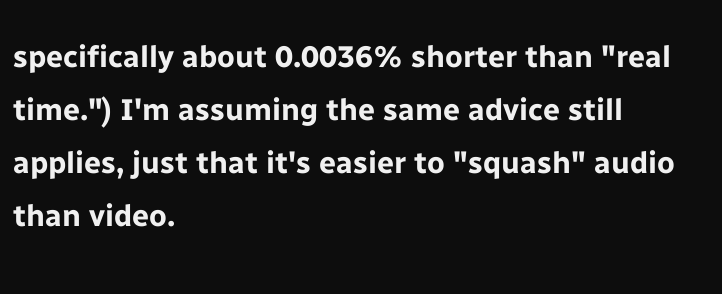specifically about 0.0036% shorter than "real time.") I'm assuming the same advice still applies, just that it's easier to "squash" audio than video.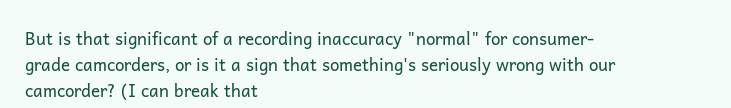But is that significant of a recording inaccuracy "normal" for consumer-grade camcorders, or is it a sign that something's seriously wrong with our camcorder? (I can break that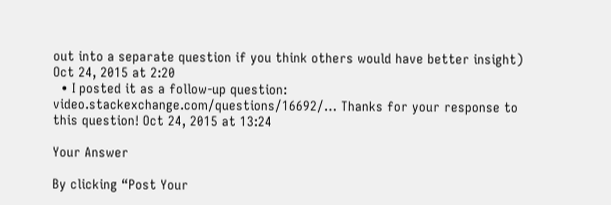out into a separate question if you think others would have better insight) Oct 24, 2015 at 2:20
  • I posted it as a follow-up question: video.stackexchange.com/questions/16692/… Thanks for your response to this question! Oct 24, 2015 at 13:24

Your Answer

By clicking “Post Your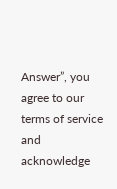Answer”, you agree to our terms of service and acknowledge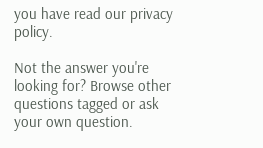you have read our privacy policy.

Not the answer you're looking for? Browse other questions tagged or ask your own question.